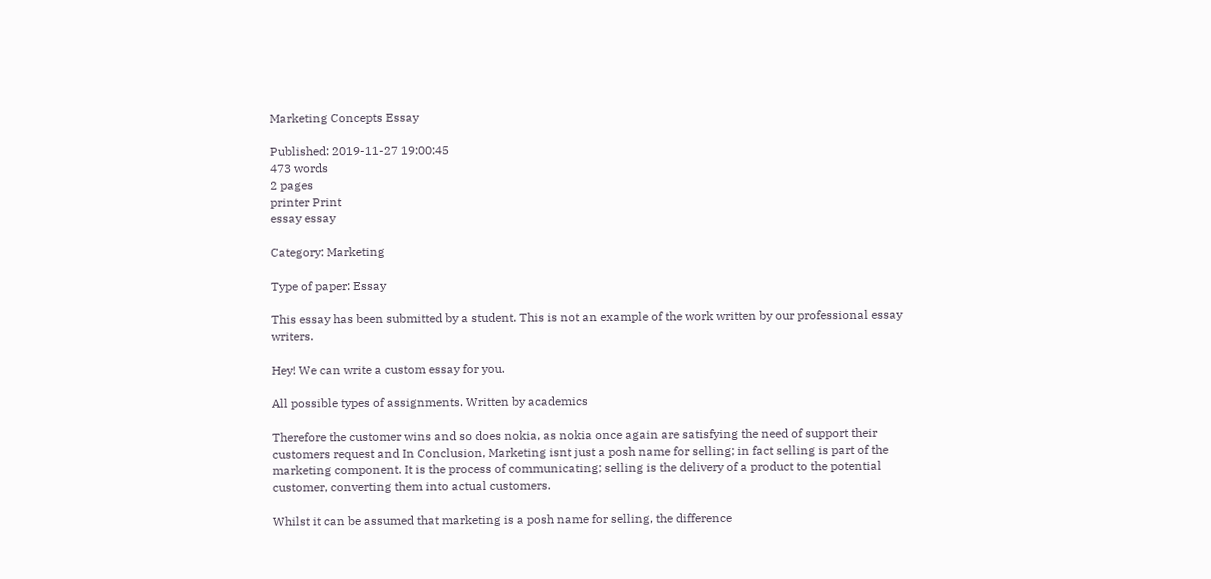Marketing Concepts Essay

Published: 2019-11-27 19:00:45
473 words
2 pages
printer Print
essay essay

Category: Marketing

Type of paper: Essay

This essay has been submitted by a student. This is not an example of the work written by our professional essay writers.

Hey! We can write a custom essay for you.

All possible types of assignments. Written by academics

Therefore the customer wins and so does nokia, as nokia once again are satisfying the need of support their customers request and In Conclusion, Marketing isnt just a posh name for selling; in fact selling is part of the marketing component. It is the process of communicating; selling is the delivery of a product to the potential customer, converting them into actual customers.

Whilst it can be assumed that marketing is a posh name for selling, the difference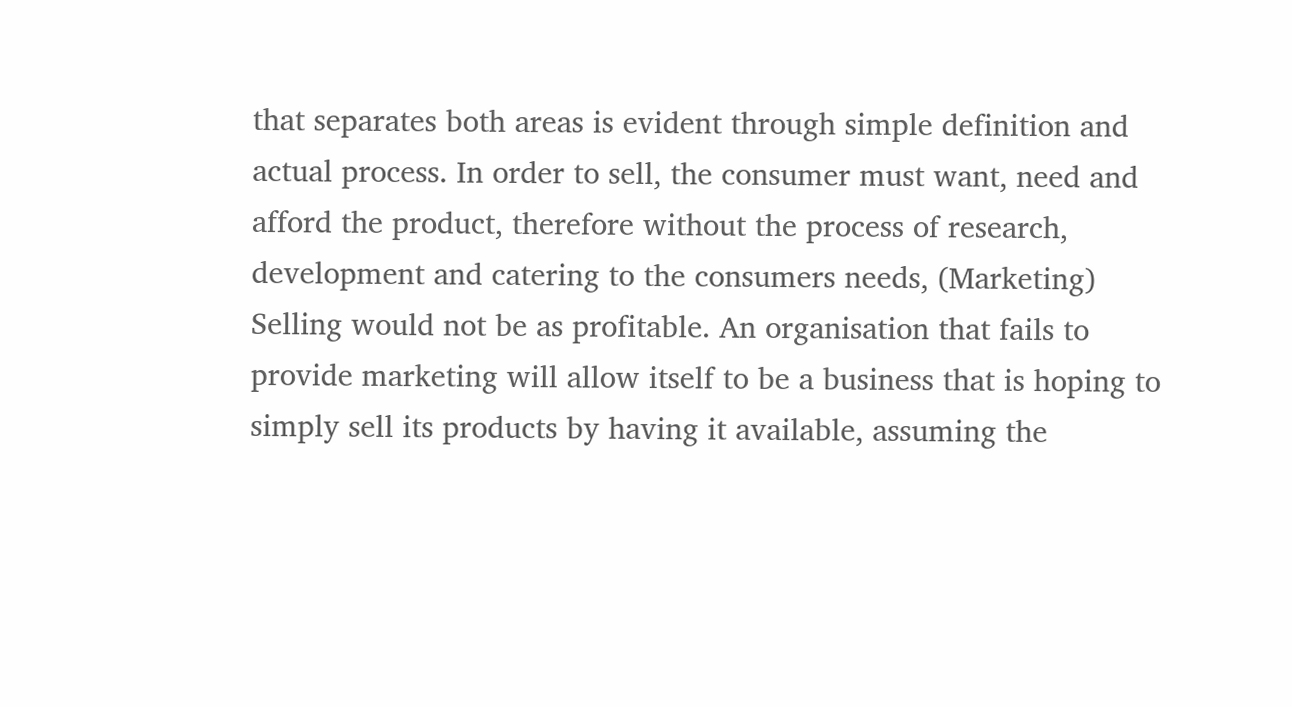that separates both areas is evident through simple definition and actual process. In order to sell, the consumer must want, need and afford the product, therefore without the process of research, development and catering to the consumers needs, (Marketing) Selling would not be as profitable. An organisation that fails to provide marketing will allow itself to be a business that is hoping to simply sell its products by having it available, assuming the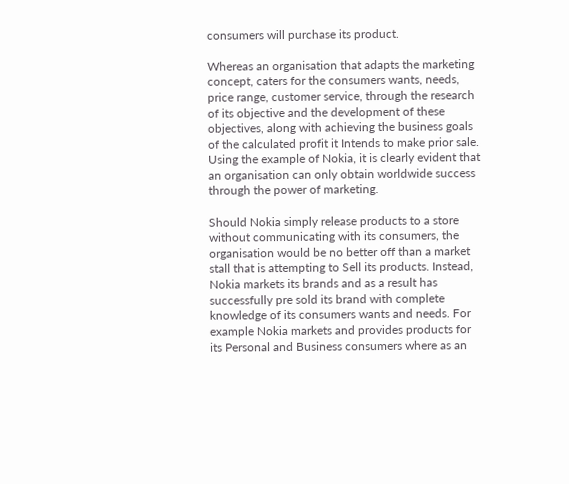consumers will purchase its product.

Whereas an organisation that adapts the marketing concept, caters for the consumers wants, needs, price range, customer service, through the research of its objective and the development of these objectives, along with achieving the business goals of the calculated profit it Intends to make prior sale. Using the example of Nokia, it is clearly evident that an organisation can only obtain worldwide success through the power of marketing.

Should Nokia simply release products to a store without communicating with its consumers, the organisation would be no better off than a market stall that is attempting to Sell its products. Instead, Nokia markets its brands and as a result has successfully pre sold its brand with complete knowledge of its consumers wants and needs. For example Nokia markets and provides products for its Personal and Business consumers where as an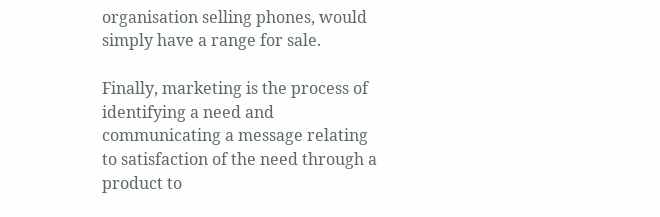organisation selling phones, would simply have a range for sale.

Finally, marketing is the process of identifying a need and communicating a message relating to satisfaction of the need through a product to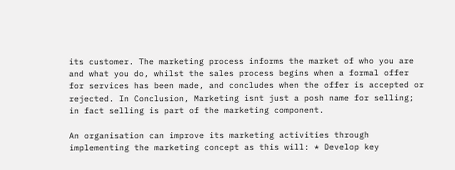its customer. The marketing process informs the market of who you are and what you do, whilst the sales process begins when a formal offer for services has been made, and concludes when the offer is accepted or rejected. In Conclusion, Marketing isnt just a posh name for selling; in fact selling is part of the marketing component.

An organisation can improve its marketing activities through implementing the marketing concept as this will: * Develop key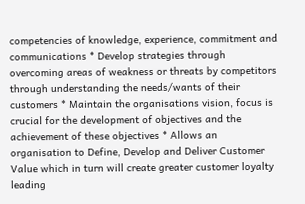competencies of knowledge, experience, commitment and communications * Develop strategies through overcoming areas of weakness or threats by competitors through understanding the needs/wants of their customers * Maintain the organisations vision, focus is crucial for the development of objectives and the achievement of these objectives * Allows an organisation to Define, Develop and Deliver Customer Value which in turn will create greater customer loyalty leading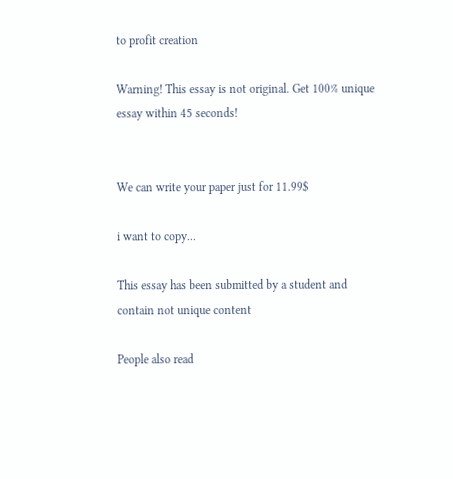to profit creation

Warning! This essay is not original. Get 100% unique essay within 45 seconds!


We can write your paper just for 11.99$

i want to copy...

This essay has been submitted by a student and contain not unique content

People also read